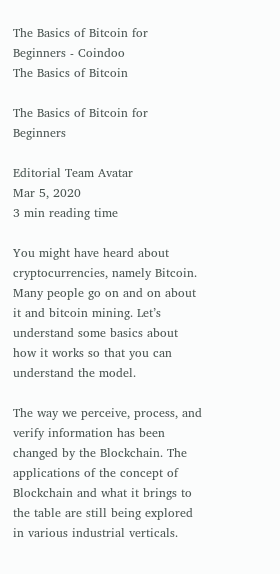The Basics of Bitcoin for Beginners - Coindoo
The Basics of Bitcoin

The Basics of Bitcoin for Beginners

Editorial Team Avatar
Mar 5, 2020
3 min reading time

You might have heard about cryptocurrencies, namely Bitcoin. Many people go on and on about it and bitcoin mining. Let’s understand some basics about how it works so that you can understand the model.

The way we perceive, process, and verify information has been changed by the Blockchain. The applications of the concept of Blockchain and what it brings to the table are still being explored in various industrial verticals.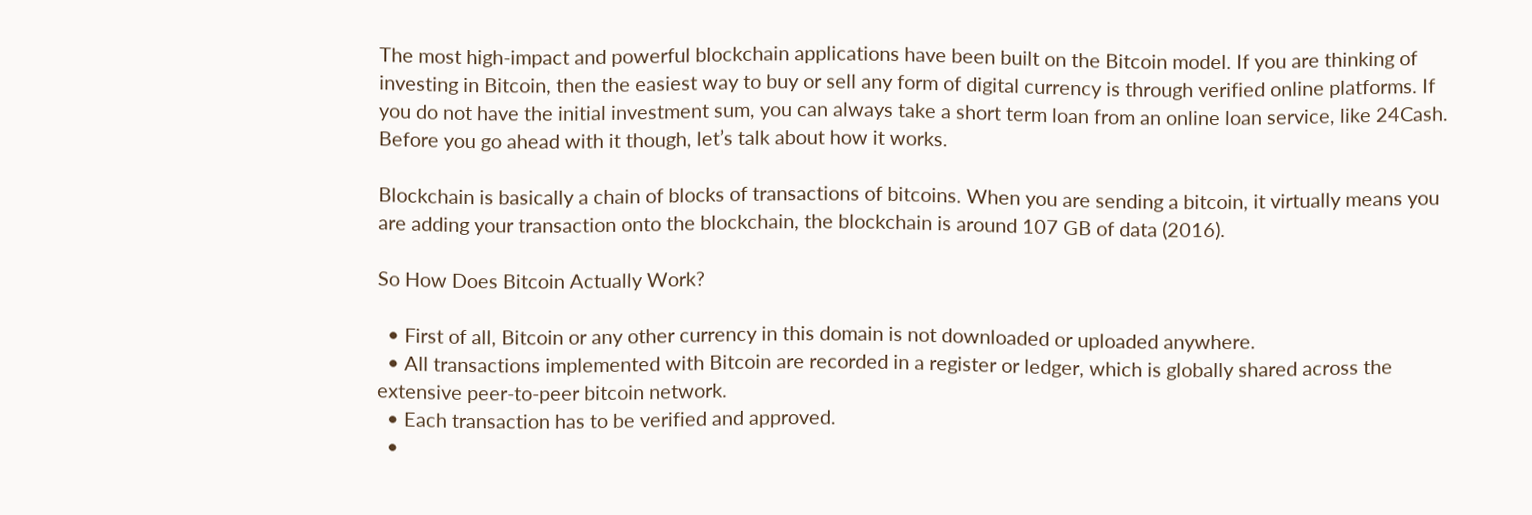The most high-impact and powerful blockchain applications have been built on the Bitcoin model. If you are thinking of investing in Bitcoin, then the easiest way to buy or sell any form of digital currency is through verified online platforms. If you do not have the initial investment sum, you can always take a short term loan from an online loan service, like 24Cash. Before you go ahead with it though, let’s talk about how it works.

Blockchain is basically a chain of blocks of transactions of bitcoins. When you are sending a bitcoin, it virtually means you are adding your transaction onto the blockchain, the blockchain is around 107 GB of data (2016).

So How Does Bitcoin Actually Work?

  • First of all, Bitcoin or any other currency in this domain is not downloaded or uploaded anywhere.
  • All transactions implemented with Bitcoin are recorded in a register or ledger, which is globally shared across the extensive peer-to-peer bitcoin network.
  • Each transaction has to be verified and approved.
  •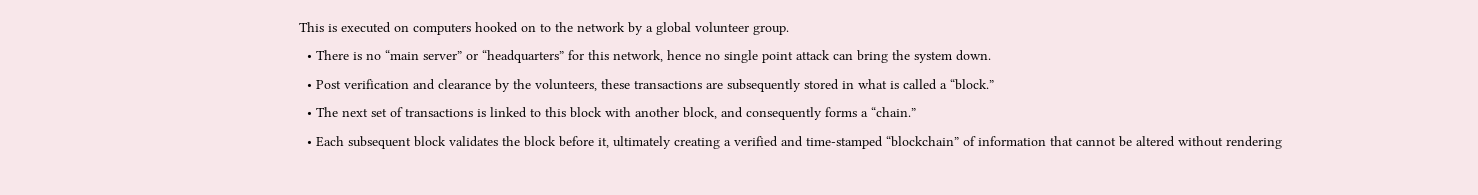This is executed on computers hooked on to the network by a global volunteer group.
  • There is no “main server” or “headquarters” for this network, hence no single point attack can bring the system down.
  • Post verification and clearance by the volunteers, these transactions are subsequently stored in what is called a “block.”
  • The next set of transactions is linked to this block with another block, and consequently forms a “chain.”
  • Each subsequent block validates the block before it, ultimately creating a verified and time-stamped “blockchain” of information that cannot be altered without rendering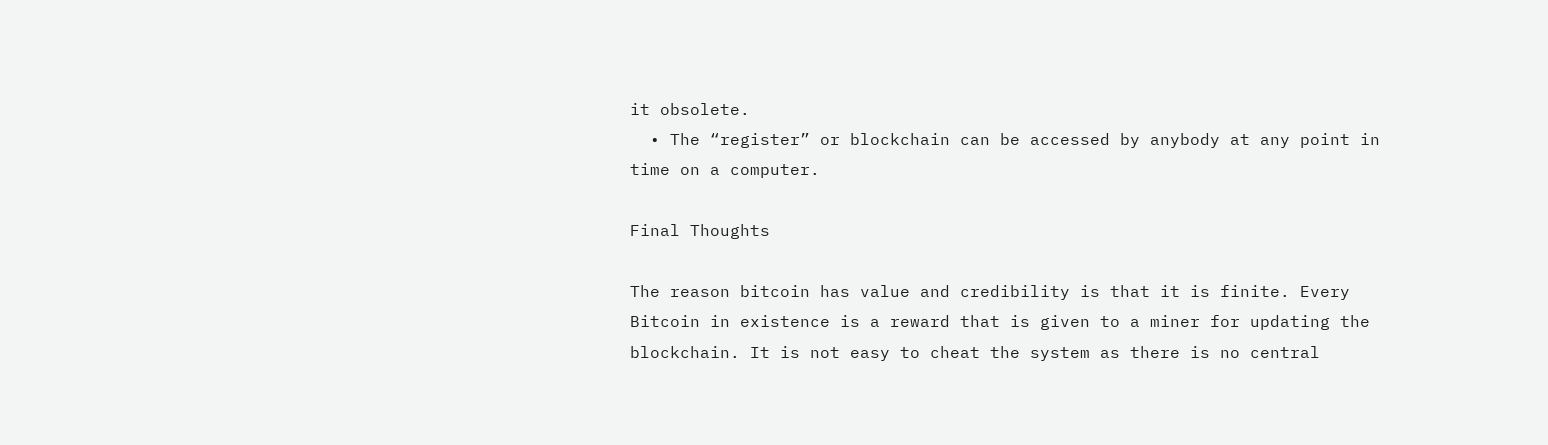it obsolete.
  • The “register” or blockchain can be accessed by anybody at any point in time on a computer.

Final Thoughts

The reason bitcoin has value and credibility is that it is finite. Every Bitcoin in existence is a reward that is given to a miner for updating the blockchain. It is not easy to cheat the system as there is no central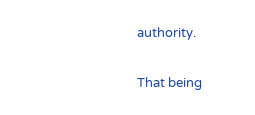authority.

That being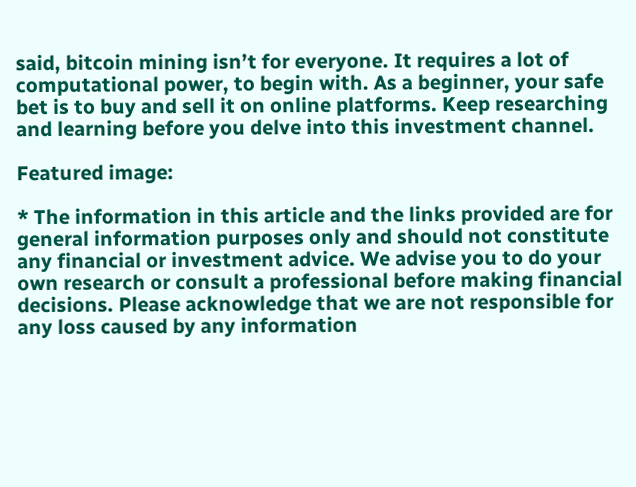said, bitcoin mining isn’t for everyone. It requires a lot of computational power, to begin with. As a beginner, your safe bet is to buy and sell it on online platforms. Keep researching and learning before you delve into this investment channel.

Featured image:

* The information in this article and the links provided are for general information purposes only and should not constitute any financial or investment advice. We advise you to do your own research or consult a professional before making financial decisions. Please acknowledge that we are not responsible for any loss caused by any information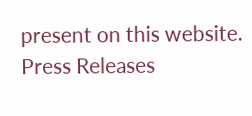present on this website.
Press Releases